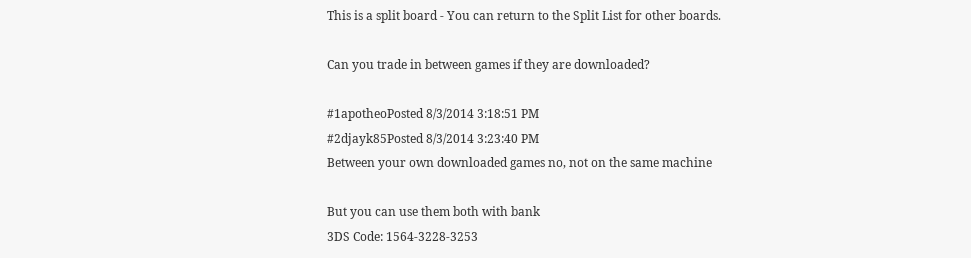This is a split board - You can return to the Split List for other boards.

Can you trade in between games if they are downloaded?

#1apotheoPosted 8/3/2014 3:18:51 PM
#2djayk85Posted 8/3/2014 3:23:40 PM
Between your own downloaded games no, not on the same machine

But you can use them both with bank
3DS Code: 1564-3228-3253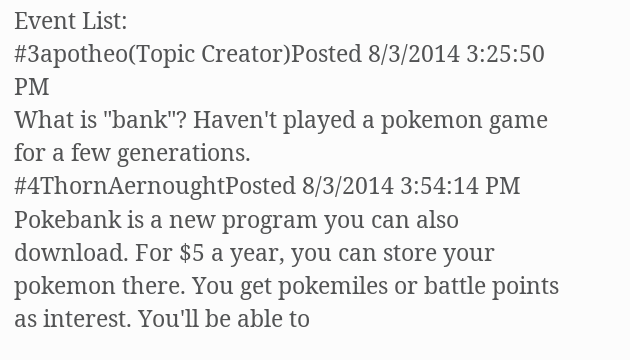Event List:
#3apotheo(Topic Creator)Posted 8/3/2014 3:25:50 PM
What is "bank"? Haven't played a pokemon game for a few generations.
#4ThornAernoughtPosted 8/3/2014 3:54:14 PM
Pokebank is a new program you can also download. For $5 a year, you can store your pokemon there. You get pokemiles or battle points as interest. You'll be able to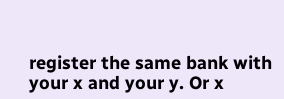register the same bank with your x and your y. Or x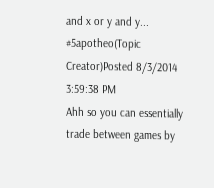and x or y and y...
#5apotheo(Topic Creator)Posted 8/3/2014 3:59:38 PM
Ahh so you can essentially trade between games by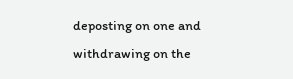deposting on one and withdrawing on the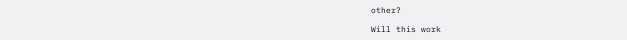other?

Will this work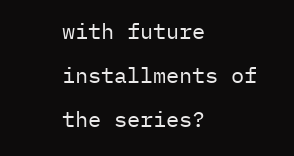with future installments of the series?